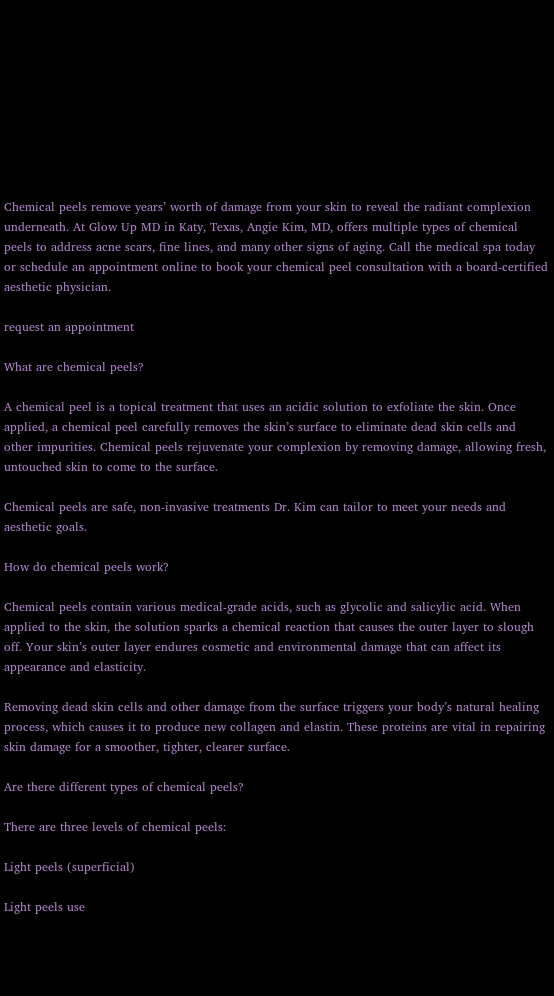Chemical peels remove years’ worth of damage from your skin to reveal the radiant complexion underneath. At Glow Up MD in Katy, Texas, Angie Kim, MD, offers multiple types of chemical peels to address acne scars, fine lines, and many other signs of aging. Call the medical spa today or schedule an appointment online to book your chemical peel consultation with a board-certified aesthetic physician.

request an appointment

What are chemical peels?

A chemical peel is a topical treatment that uses an acidic solution to exfoliate the skin. Once applied, a chemical peel carefully removes the skin’s surface to eliminate dead skin cells and other impurities. Chemical peels rejuvenate your complexion by removing damage, allowing fresh, untouched skin to come to the surface.

Chemical peels are safe, non-invasive treatments Dr. Kim can tailor to meet your needs and aesthetic goals.

How do chemical peels work?

Chemical peels contain various medical-grade acids, such as glycolic and salicylic acid. When applied to the skin, the solution sparks a chemical reaction that causes the outer layer to slough off. Your skin’s outer layer endures cosmetic and environmental damage that can affect its appearance and elasticity.

Removing dead skin cells and other damage from the surface triggers your body’s natural healing process, which causes it to produce new collagen and elastin. These proteins are vital in repairing skin damage for a smoother, tighter, clearer surface.

Are there different types of chemical peels?

There are three levels of chemical peels:

Light peels (superficial)

Light peels use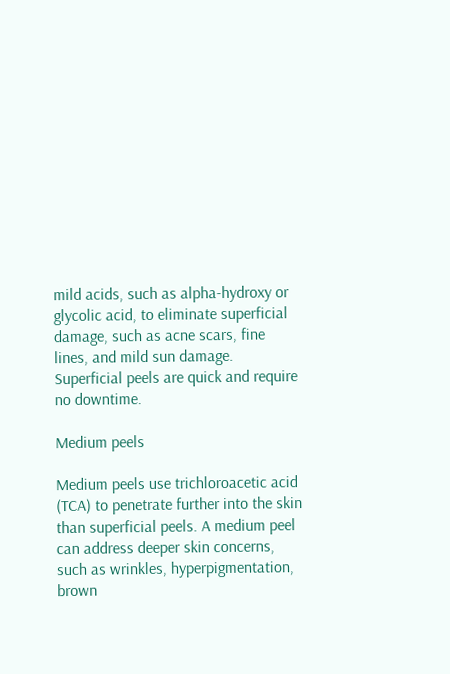mild acids, such as alpha-hydroxy or glycolic acid, to eliminate superficial damage, such as acne scars, fine lines, and mild sun damage. Superficial peels are quick and require no downtime.

Medium peels

Medium peels use trichloroacetic acid (TCA) to penetrate further into the skin than superficial peels. A medium peel can address deeper skin concerns, such as wrinkles, hyperpigmentation, brown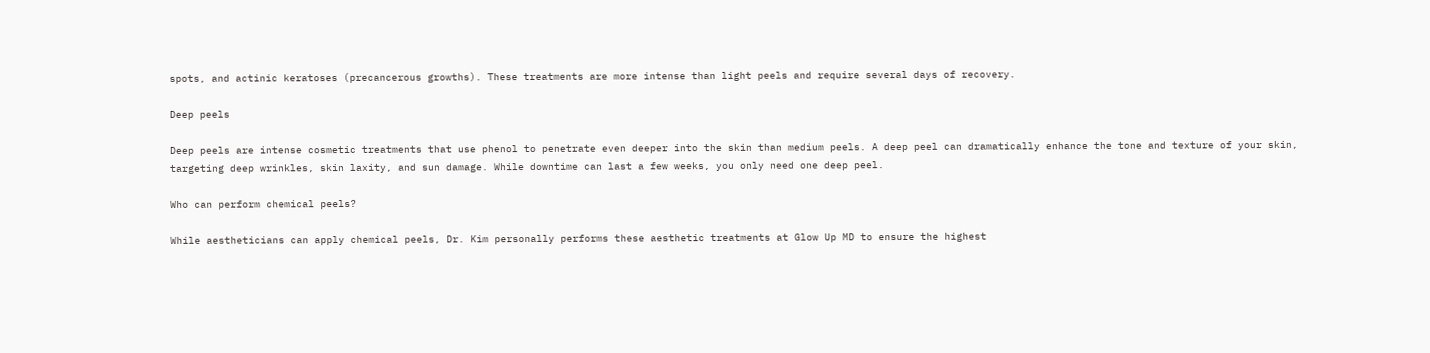spots, and actinic keratoses (precancerous growths). These treatments are more intense than light peels and require several days of recovery.

Deep peels

Deep peels are intense cosmetic treatments that use phenol to penetrate even deeper into the skin than medium peels. A deep peel can dramatically enhance the tone and texture of your skin, targeting deep wrinkles, skin laxity, and sun damage. While downtime can last a few weeks, you only need one deep peel.

Who can perform chemical peels?

While aestheticians can apply chemical peels, Dr. Kim personally performs these aesthetic treatments at Glow Up MD to ensure the highest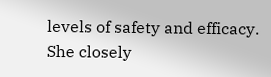levels of safety and efficacy. She closely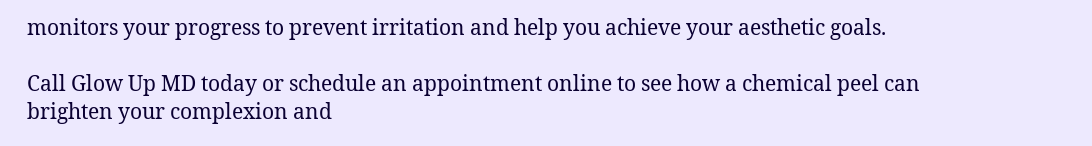monitors your progress to prevent irritation and help you achieve your aesthetic goals.

Call Glow Up MD today or schedule an appointment online to see how a chemical peel can brighten your complexion and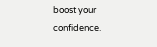boost your confidence.